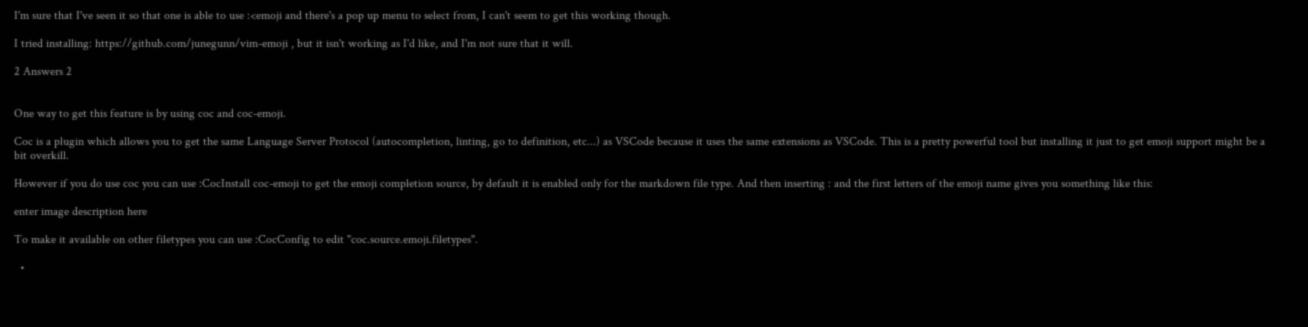I'm sure that I've seen it so that one is able to use :<emoji and there's a pop up menu to select from, I can't seem to get this working though.

I tried installing: https://github.com/junegunn/vim-emoji , but it isn't working as I'd like, and I'm not sure that it will.

2 Answers 2


One way to get this feature is by using coc and coc-emoji.

Coc is a plugin which allows you to get the same Language Server Protocol (autocompletion, linting, go to definition, etc...) as VSCode because it uses the same extensions as VSCode. This is a pretty powerful tool but installing it just to get emoji support might be a bit overkill.

However if you do use coc you can use :CocInstall coc-emoji to get the emoji completion source, by default it is enabled only for the markdown file type. And then inserting : and the first letters of the emoji name gives you something like this:

enter image description here

To make it available on other filetypes you can use :CocConfig to edit "coc.source.emoji.filetypes".

  •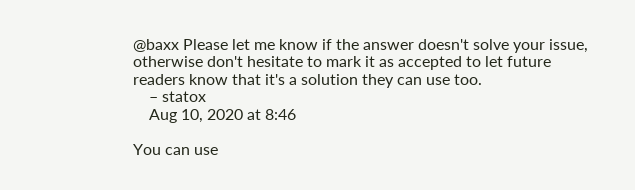@baxx Please let me know if the answer doesn't solve your issue, otherwise don't hesitate to mark it as accepted to let future readers know that it's a solution they can use too.
    – statox
    Aug 10, 2020 at 8:46

You can use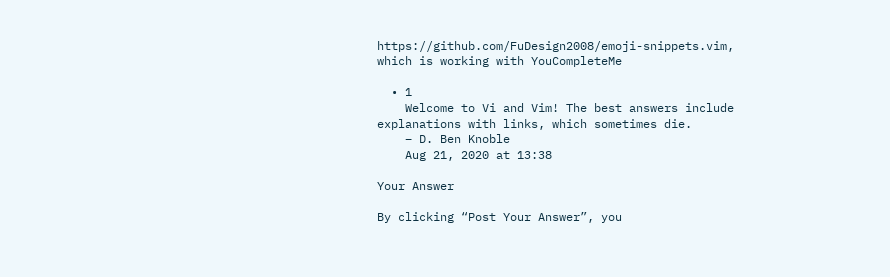https://github.com/FuDesign2008/emoji-snippets.vim, which is working with YouCompleteMe

  • 1
    Welcome to Vi and Vim! The best answers include explanations with links, which sometimes die.
    – D. Ben Knoble
    Aug 21, 2020 at 13:38

Your Answer

By clicking “Post Your Answer”, you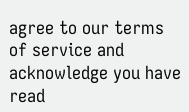agree to our terms of service and acknowledge you have read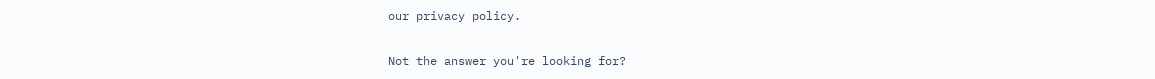our privacy policy.

Not the answer you're looking for?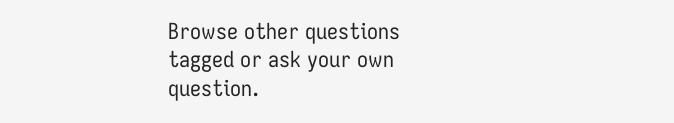Browse other questions tagged or ask your own question.